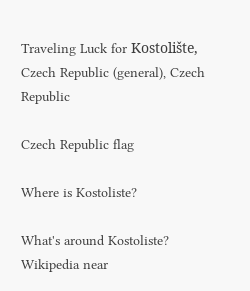Traveling Luck for Kostolište, Czech Republic (general), Czech Republic

Czech Republic flag

Where is Kostoliste?

What's around Kostoliste?
Wikipedia near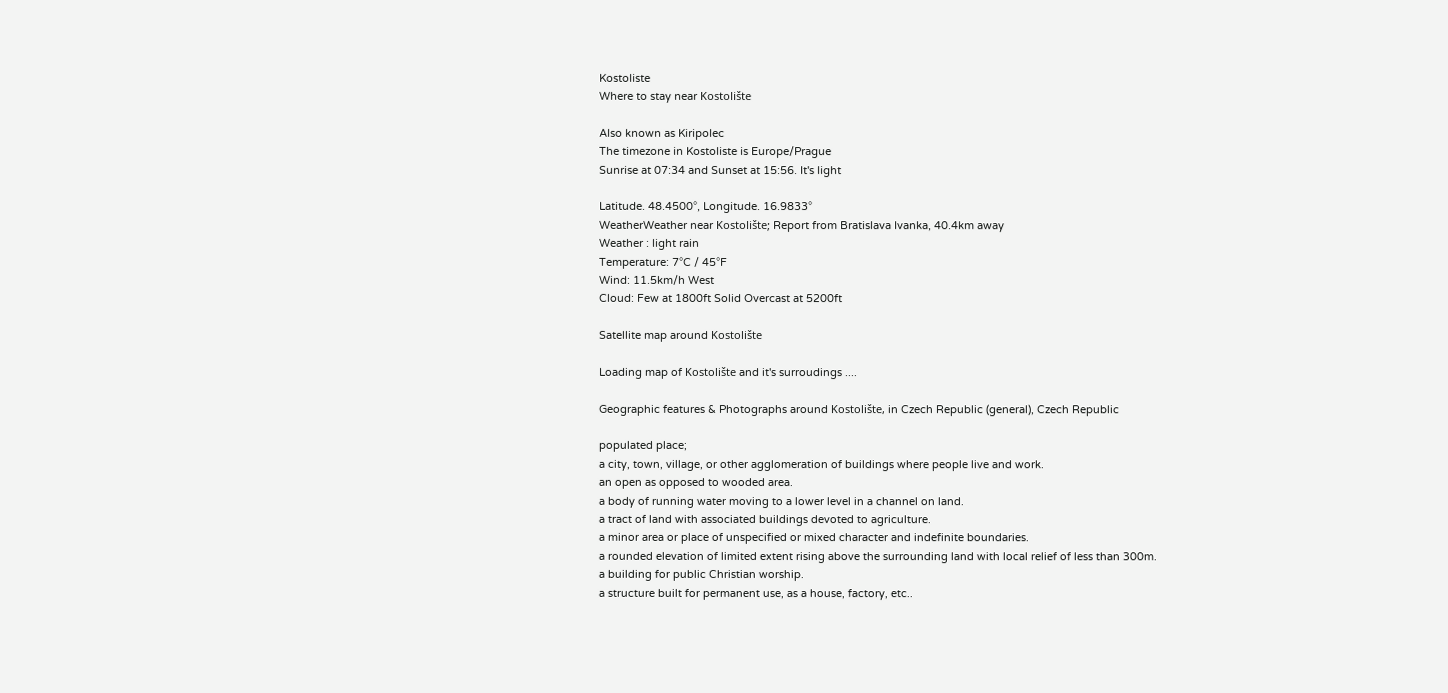Kostoliste
Where to stay near Kostolište

Also known as Kiripolec
The timezone in Kostoliste is Europe/Prague
Sunrise at 07:34 and Sunset at 15:56. It's light

Latitude. 48.4500°, Longitude. 16.9833°
WeatherWeather near Kostolište; Report from Bratislava Ivanka, 40.4km away
Weather : light rain
Temperature: 7°C / 45°F
Wind: 11.5km/h West
Cloud: Few at 1800ft Solid Overcast at 5200ft

Satellite map around Kostolište

Loading map of Kostolište and it's surroudings ....

Geographic features & Photographs around Kostolište, in Czech Republic (general), Czech Republic

populated place;
a city, town, village, or other agglomeration of buildings where people live and work.
an open as opposed to wooded area.
a body of running water moving to a lower level in a channel on land.
a tract of land with associated buildings devoted to agriculture.
a minor area or place of unspecified or mixed character and indefinite boundaries.
a rounded elevation of limited extent rising above the surrounding land with local relief of less than 300m.
a building for public Christian worship.
a structure built for permanent use, as a house, factory, etc..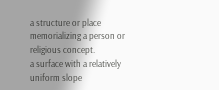a structure or place memorializing a person or religious concept.
a surface with a relatively uniform slope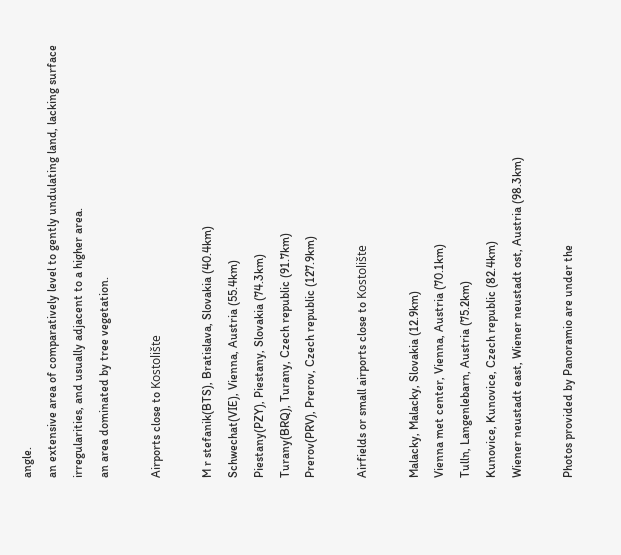angle.
an extensive area of comparatively level to gently undulating land, lacking surface irregularities, and usually adjacent to a higher area.
an area dominated by tree vegetation.

Airports close to Kostolište

M r stefanik(BTS), Bratislava, Slovakia (40.4km)
Schwechat(VIE), Vienna, Austria (55.4km)
Piestany(PZY), Piestany, Slovakia (74.3km)
Turany(BRQ), Turany, Czech republic (91.7km)
Prerov(PRV), Prerov, Czech republic (127.9km)

Airfields or small airports close to Kostolište

Malacky, Malacky, Slovakia (12.9km)
Vienna met center, Vienna, Austria (70.1km)
Tulln, Langenlebarn, Austria (75.2km)
Kunovice, Kunovice, Czech republic (82.4km)
Wiener neustadt east, Wiener neustadt ost, Austria (98.3km)

Photos provided by Panoramio are under the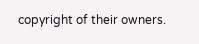copyright of their owners.